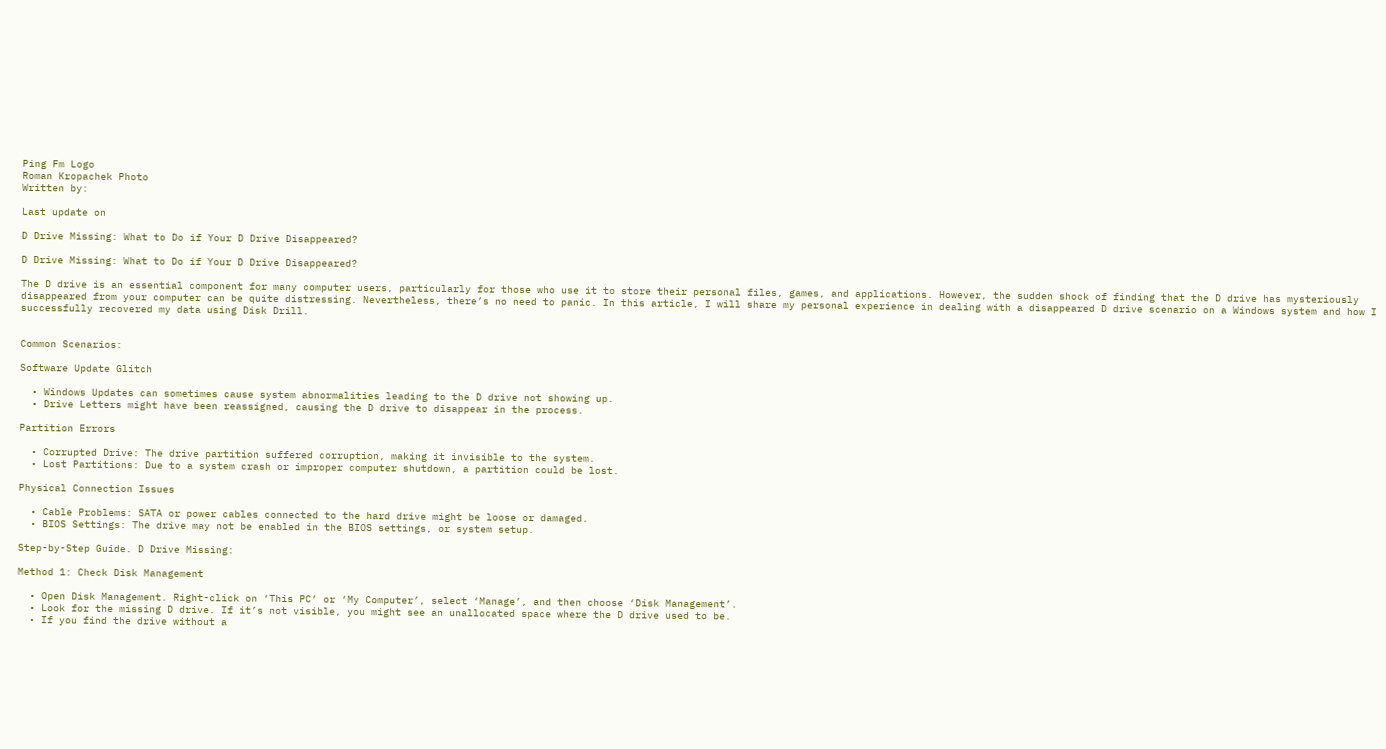Ping Fm Logo
Roman Kropachek Photo
Written by:

Last update on

D Drive Missing: What to Do if Your D Drive Disappeared?

D Drive Missing: What to Do if Your D Drive Disappeared?

The D drive is an essential component for many computer users, particularly for those who use it to store their personal files, games, and applications. However, the sudden shock of finding that the D drive has mysteriously disappeared from your computer can be quite distressing. Nevertheless, there’s no need to panic. In this article, I will share my personal experience in dealing with a disappeared D drive scenario on a Windows system and how I successfully recovered my data using Disk Drill.


Common Scenarios:

Software Update Glitch

  • Windows Updates can sometimes cause system abnormalities leading to the D drive not showing up.
  • Drive Letters might have been reassigned, causing the D drive to disappear in the process.

Partition Errors

  • Corrupted Drive: The drive partition suffered corruption, making it invisible to the system.
  • Lost Partitions: Due to a system crash or improper computer shutdown, a partition could be lost.

Physical Connection Issues

  • Cable Problems: SATA or power cables connected to the hard drive might be loose or damaged.
  • BIOS Settings: The drive may not be enabled in the BIOS settings, or system setup.

Step-by-Step Guide. D Drive Missing:

Method 1: Check Disk Management

  • Open Disk Management. Right-click on ‘This PC’ or ‘My Computer’, select ‘Manage’, and then choose ‘Disk Management’.
  • Look for the missing D drive. If it’s not visible, you might see an unallocated space where the D drive used to be.
  • If you find the drive without a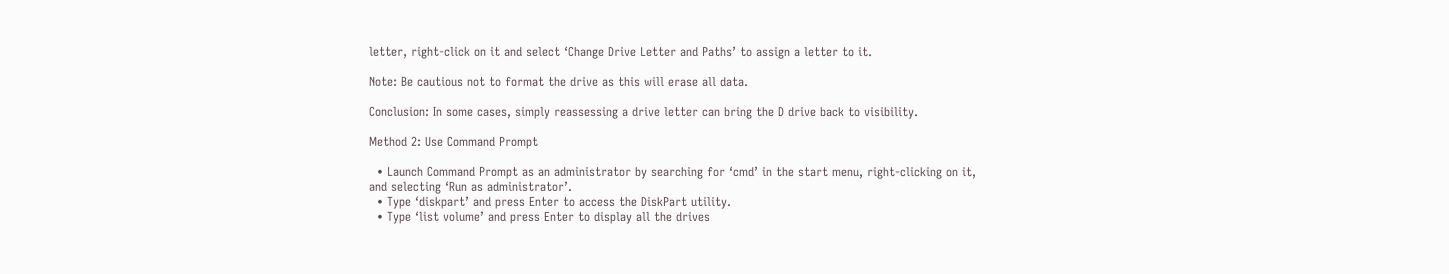letter, right-click on it and select ‘Change Drive Letter and Paths’ to assign a letter to it.

Note: Be cautious not to format the drive as this will erase all data.

Conclusion: In some cases, simply reassessing a drive letter can bring the D drive back to visibility.

Method 2: Use Command Prompt

  • Launch Command Prompt as an administrator by searching for ‘cmd’ in the start menu, right-clicking on it, and selecting ‘Run as administrator’.
  • Type ‘diskpart’ and press Enter to access the DiskPart utility.
  • Type ‘list volume’ and press Enter to display all the drives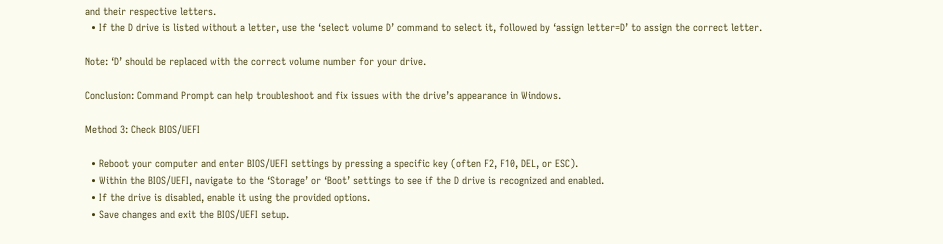and their respective letters.
  • If the D drive is listed without a letter, use the ‘select volume D’ command to select it, followed by ‘assign letter=D’ to assign the correct letter.

Note: ‘D’ should be replaced with the correct volume number for your drive.

Conclusion: Command Prompt can help troubleshoot and fix issues with the drive’s appearance in Windows.

Method 3: Check BIOS/UEFI

  • Reboot your computer and enter BIOS/UEFI settings by pressing a specific key (often F2, F10, DEL, or ESC).
  • Within the BIOS/UEFI, navigate to the ‘Storage’ or ‘Boot’ settings to see if the D drive is recognized and enabled.
  • If the drive is disabled, enable it using the provided options.
  • Save changes and exit the BIOS/UEFI setup.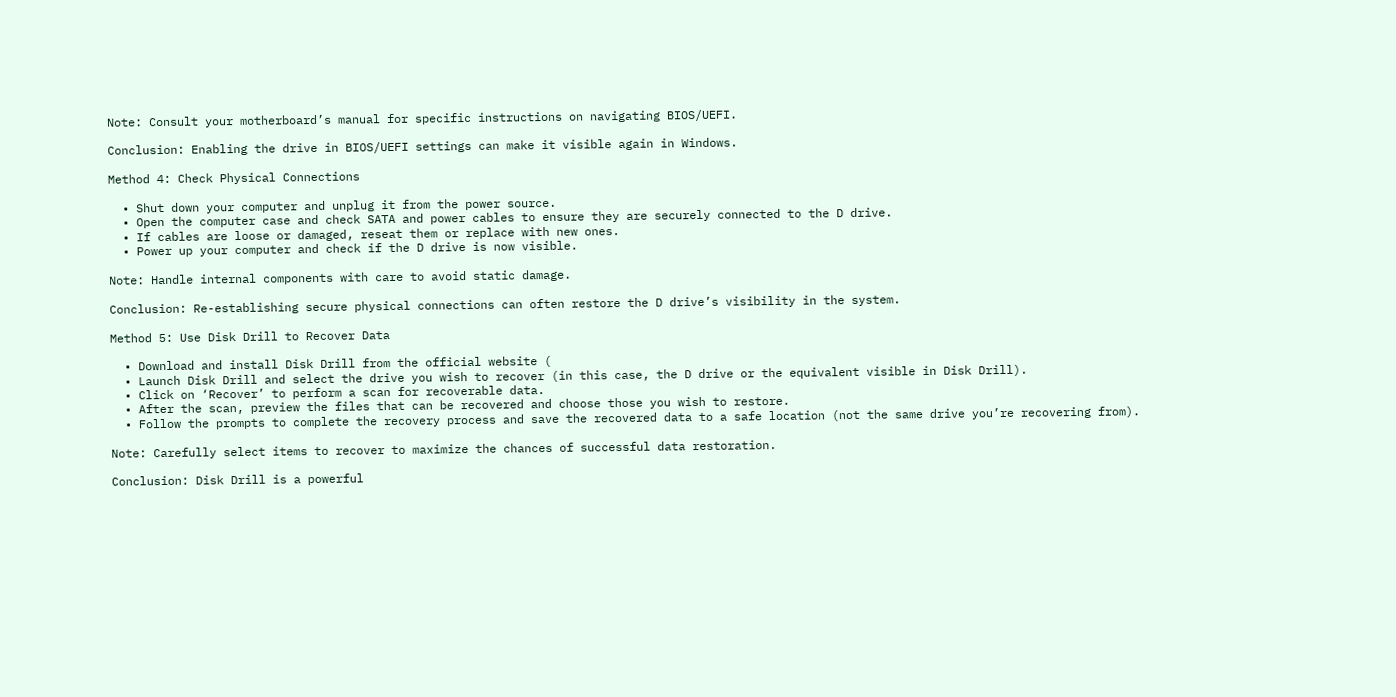Note: Consult your motherboard’s manual for specific instructions on navigating BIOS/UEFI.

Conclusion: Enabling the drive in BIOS/UEFI settings can make it visible again in Windows.

Method 4: Check Physical Connections

  • Shut down your computer and unplug it from the power source.
  • Open the computer case and check SATA and power cables to ensure they are securely connected to the D drive.
  • If cables are loose or damaged, reseat them or replace with new ones.
  • Power up your computer and check if the D drive is now visible.

Note: Handle internal components with care to avoid static damage.

Conclusion: Re-establishing secure physical connections can often restore the D drive’s visibility in the system.

Method 5: Use Disk Drill to Recover Data

  • Download and install Disk Drill from the official website (
  • Launch Disk Drill and select the drive you wish to recover (in this case, the D drive or the equivalent visible in Disk Drill).
  • Click on ‘Recover’ to perform a scan for recoverable data.
  • After the scan, preview the files that can be recovered and choose those you wish to restore.
  • Follow the prompts to complete the recovery process and save the recovered data to a safe location (not the same drive you’re recovering from).

Note: Carefully select items to recover to maximize the chances of successful data restoration.

Conclusion: Disk Drill is a powerful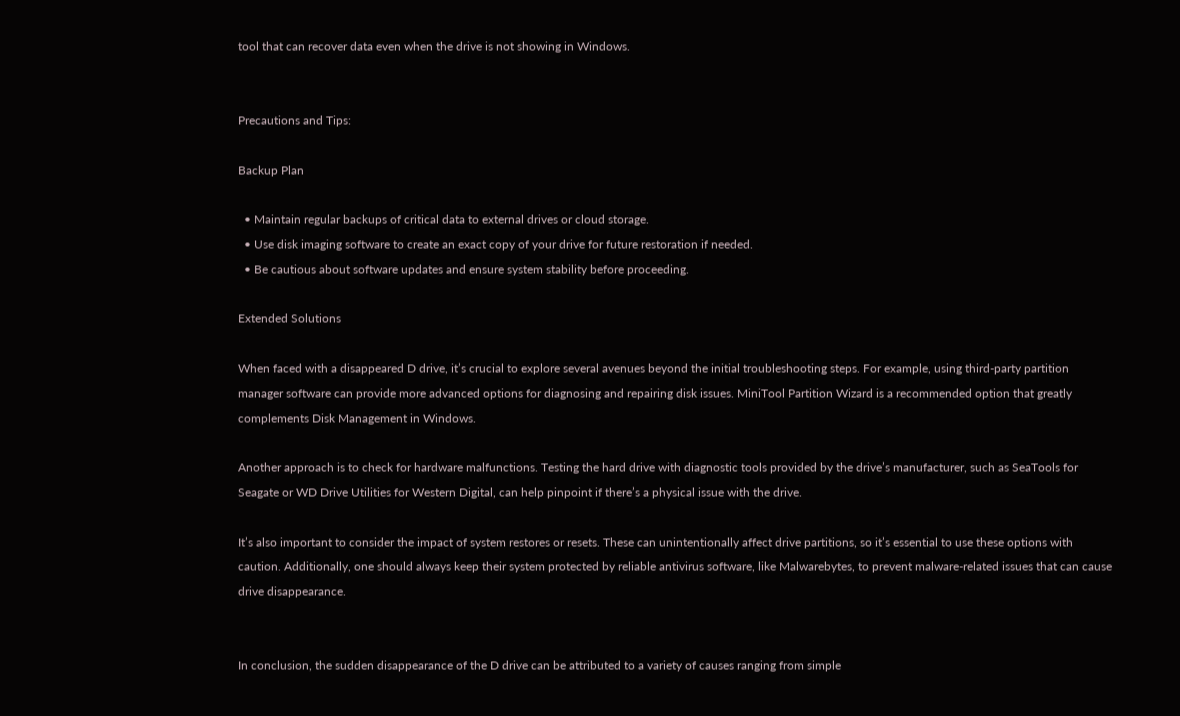tool that can recover data even when the drive is not showing in Windows.


Precautions and Tips:

Backup Plan

  • Maintain regular backups of critical data to external drives or cloud storage.
  • Use disk imaging software to create an exact copy of your drive for future restoration if needed.
  • Be cautious about software updates and ensure system stability before proceeding.

Extended Solutions

When faced with a disappeared D drive, it’s crucial to explore several avenues beyond the initial troubleshooting steps. For example, using third-party partition manager software can provide more advanced options for diagnosing and repairing disk issues. MiniTool Partition Wizard is a recommended option that greatly complements Disk Management in Windows.

Another approach is to check for hardware malfunctions. Testing the hard drive with diagnostic tools provided by the drive’s manufacturer, such as SeaTools for Seagate or WD Drive Utilities for Western Digital, can help pinpoint if there’s a physical issue with the drive.

It’s also important to consider the impact of system restores or resets. These can unintentionally affect drive partitions, so it’s essential to use these options with caution. Additionally, one should always keep their system protected by reliable antivirus software, like Malwarebytes, to prevent malware-related issues that can cause drive disappearance.


In conclusion, the sudden disappearance of the D drive can be attributed to a variety of causes ranging from simple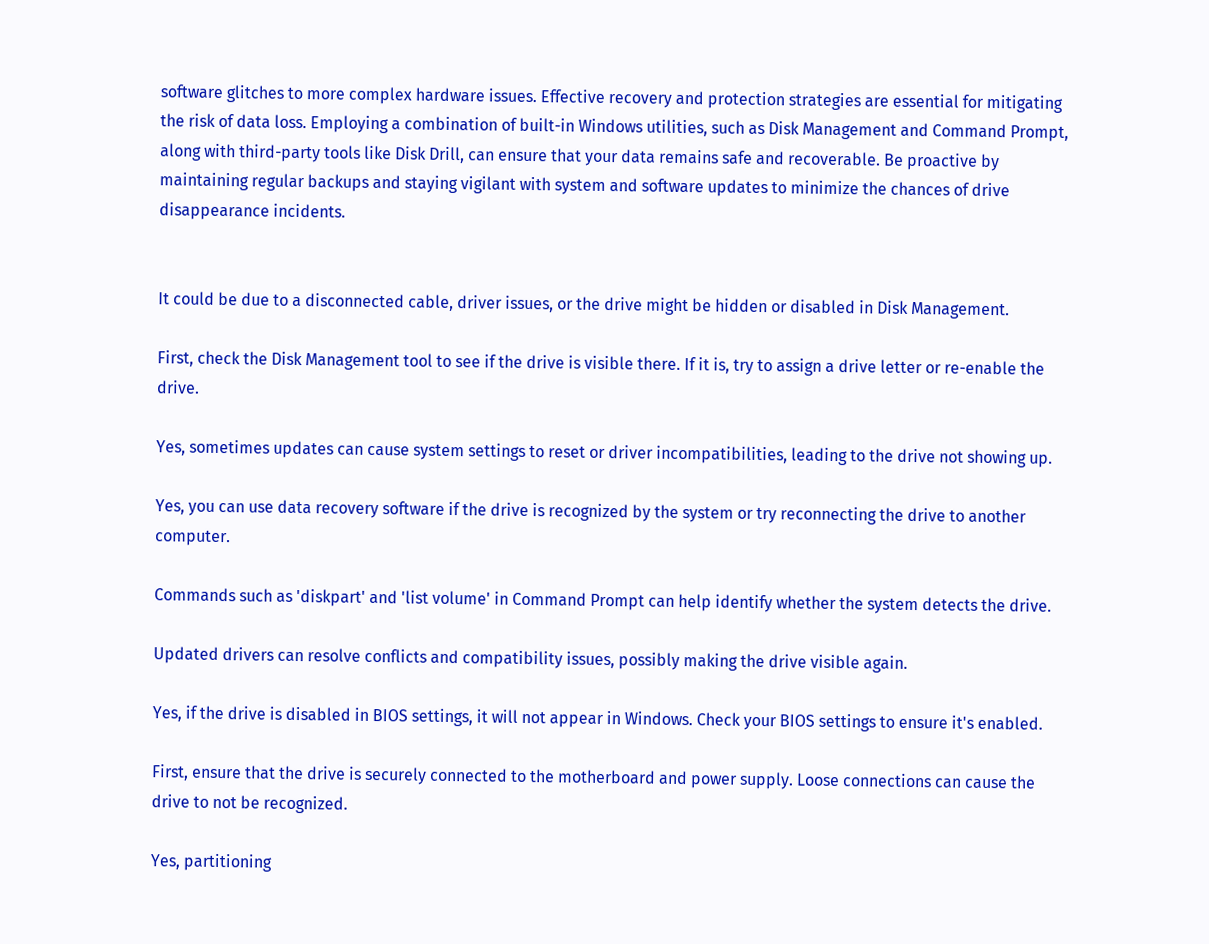software glitches to more complex hardware issues. Effective recovery and protection strategies are essential for mitigating the risk of data loss. Employing a combination of built-in Windows utilities, such as Disk Management and Command Prompt, along with third-party tools like Disk Drill, can ensure that your data remains safe and recoverable. Be proactive by maintaining regular backups and staying vigilant with system and software updates to minimize the chances of drive disappearance incidents.


It could be due to a disconnected cable, driver issues, or the drive might be hidden or disabled in Disk Management.

First, check the Disk Management tool to see if the drive is visible there. If it is, try to assign a drive letter or re-enable the drive.

Yes, sometimes updates can cause system settings to reset or driver incompatibilities, leading to the drive not showing up.

Yes, you can use data recovery software if the drive is recognized by the system or try reconnecting the drive to another computer.

Commands such as 'diskpart' and 'list volume' in Command Prompt can help identify whether the system detects the drive.

Updated drivers can resolve conflicts and compatibility issues, possibly making the drive visible again.

Yes, if the drive is disabled in BIOS settings, it will not appear in Windows. Check your BIOS settings to ensure it's enabled.

First, ensure that the drive is securely connected to the motherboard and power supply. Loose connections can cause the drive to not be recognized.

Yes, partitioning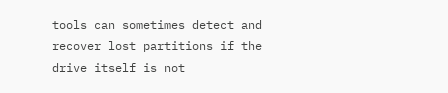tools can sometimes detect and recover lost partitions if the drive itself is not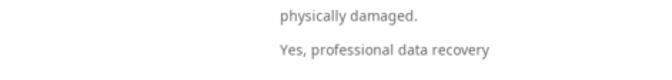physically damaged.

Yes, professional data recovery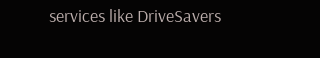services like DriveSavers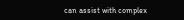can assist with complex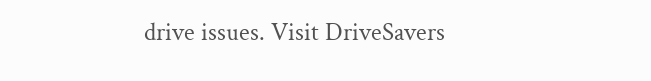drive issues. Visit DriveSavers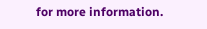for more information.